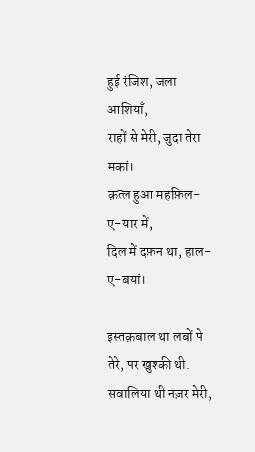हुई रंजिश, जला आशियाँ,
राहों से मेरी, जुदा तेरा मकां।
क़त्ल हुआ महफ़िल-ए-यार में,
दिल में दफ़न था, हाल-ए-बयां।

इस्तक़बाल था लबों पे तेरे, पर खुश्की थी.
सवालिया थी नज़र मेरी,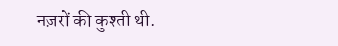नज़रों की कुश्ती थी.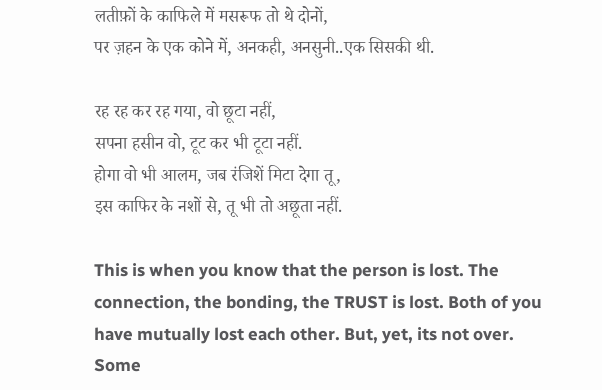लतीफ़ों के काफिले में मसरूफ तो थे दोनों,
पर ज़हन के एक कोने में, अनकही, अनसुनी..एक सिसकी थी.

रह रह कर रह गया, वो छूटा नहीं,
सपना हसीन वो, टूट कर भी टूटा नहीं.
होगा वो भी आलम, जब रंजिशें मिटा देगा तू,
इस काफिर के नशों से, तू भी तो अछूता नहीं.

This is when you know that the person is lost. The connection, the bonding, the TRUST is lost. Both of you have mutually lost each other. But, yet, its not over. Some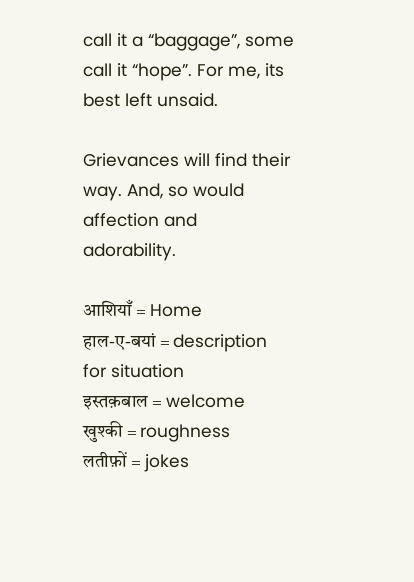call it a “baggage”, some call it “hope”. For me, its best left unsaid.

Grievances will find their way. And, so would affection and adorability.

आशियाँ = Home
हाल-ए-बयां = description for situation
इस्तक़बाल = welcome
खुश्की = roughness
लतीफ़ों = jokes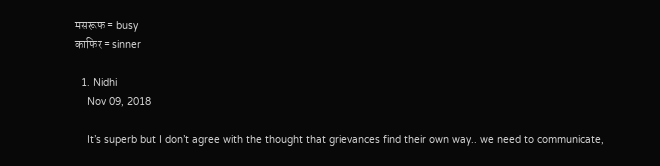मसरूफ = busy
काफिर = sinner

  1. Nidhi
    Nov 09, 2018

    It’s superb but I don’t agree with the thought that grievances find their own way.. we need to communicate,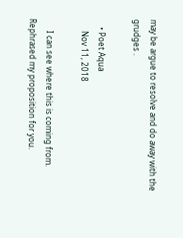may be argue to resolve and do away with the grudges .

    • Poet Aqua
      Nov 11, 2018

      I can see where this is coming from. Rephrased my proposition for you.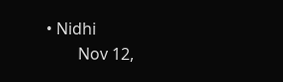• Nidhi
        Nov 12,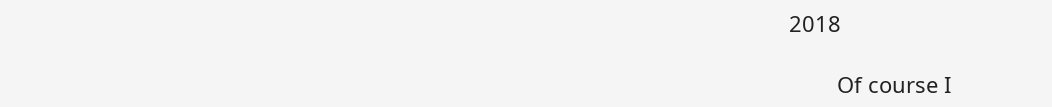2018

        Of course I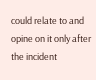could relate to and opine on it only after the incident